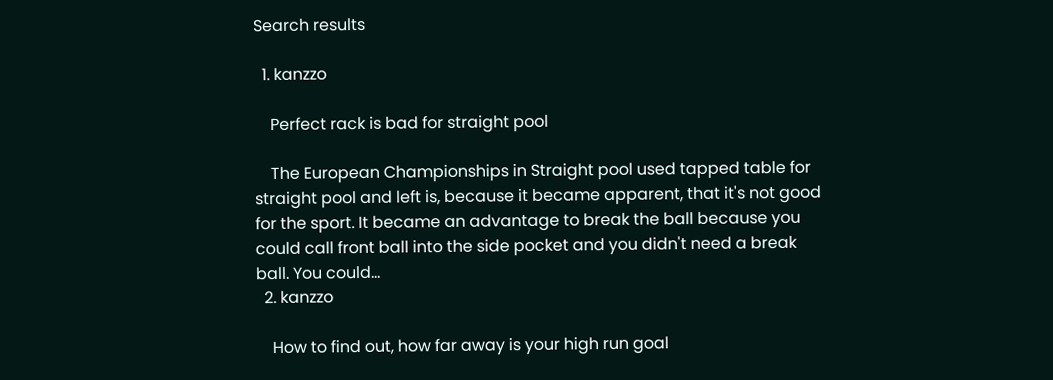Search results

  1. kanzzo

    Perfect rack is bad for straight pool

    The European Championships in Straight pool used tapped table for straight pool and left is, because it became apparent, that it's not good for the sport. It became an advantage to break the ball because you could call front ball into the side pocket and you didn't need a break ball. You could...
  2. kanzzo

    How to find out, how far away is your high run goal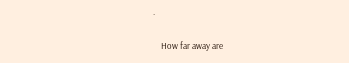.

    How far away are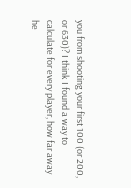you from shooting your first 100 (or 200, or 630)? I think I found a way to calculate for every player, how far away he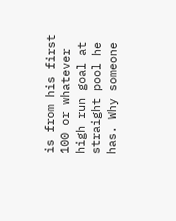is from his first 100 or whatever high run goal at straight pool he has. Why someone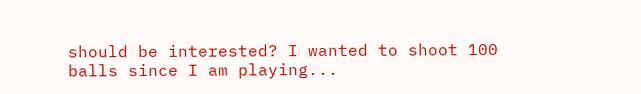should be interested? I wanted to shoot 100 balls since I am playing...